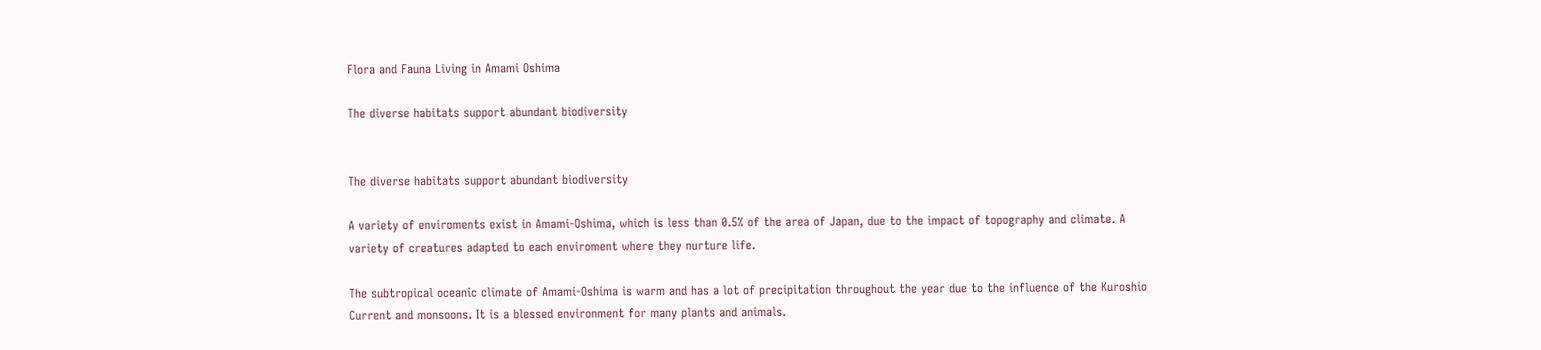Flora and Fauna Living in Amami Oshima

The diverse habitats support abundant biodiversity


The diverse habitats support abundant biodiversity

A variety of enviroments exist in Amami-Oshima, which is less than 0.5% of the area of Japan, due to the impact of topography and climate. A variety of creatures adapted to each enviroment where they nurture life.

The subtropical oceanic climate of Amami-Oshima is warm and has a lot of precipitation throughout the year due to the influence of the Kuroshio Current and monsoons. It is a blessed environment for many plants and animals.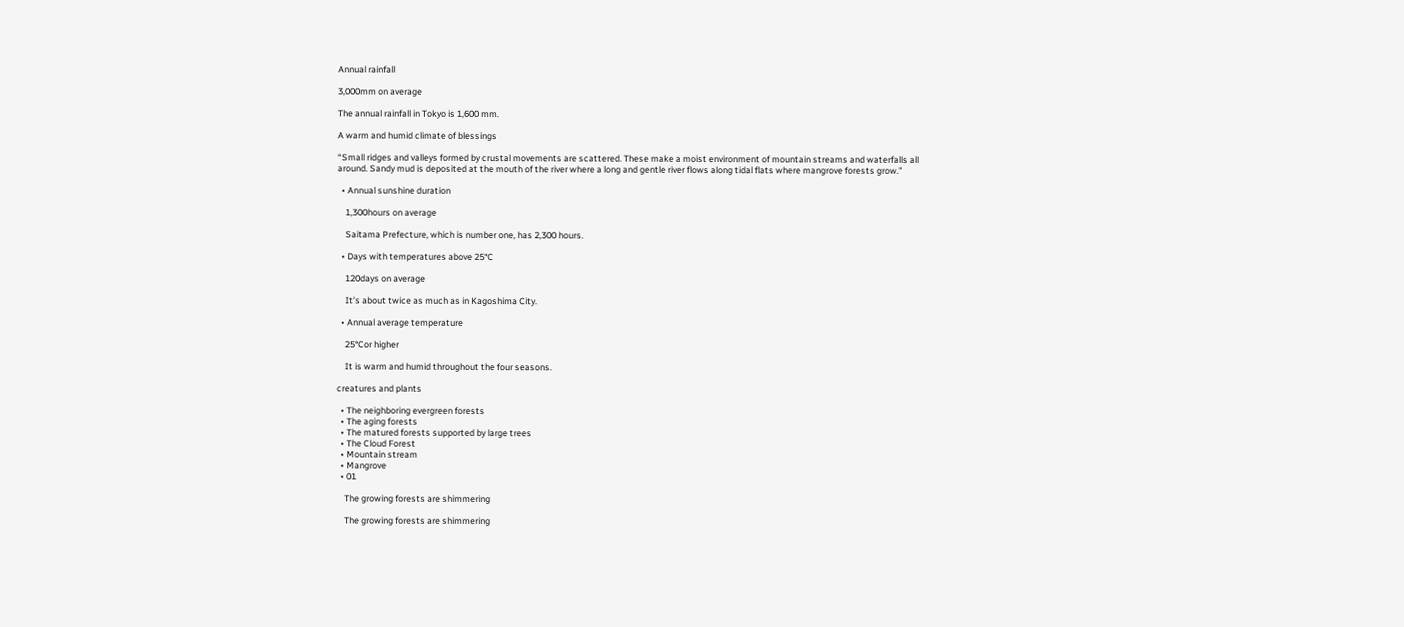Annual rainfall

3,000mm on average

The annual rainfall in Tokyo is 1,600 mm.

A warm and humid climate of blessings

“Small ridges and valleys formed by crustal movements are scattered. These make a moist environment of mountain streams and waterfalls all around. Sandy mud is deposited at the mouth of the river where a long and gentle river flows along tidal flats where mangrove forests grow.”

  • Annual sunshine duration

    1,300hours on average

    Saitama Prefecture, which is number one, has 2,300 hours.

  • Days with temperatures above 25°C

    120days on average

    It’s about twice as much as in Kagoshima City.

  • Annual average temperature

    25°Cor higher

    It is warm and humid throughout the four seasons.

creatures and plants

  • The neighboring evergreen forests
  • The aging forests
  • The matured forests supported by large trees
  • The Cloud Forest
  • Mountain stream
  • Mangrove
  • 01

    The growing forests are shimmering

    The growing forests are shimmering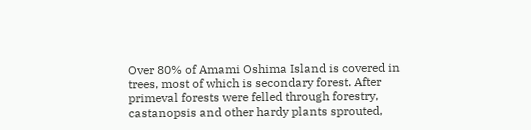Over 80% of Amami Oshima Island is covered in trees, most of which is secondary forest. After primeval forests were felled through forestry, castanopsis and other hardy plants sprouted,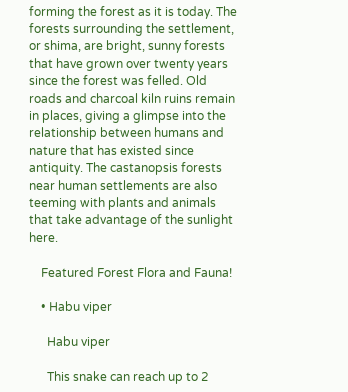forming the forest as it is today. The forests surrounding the settlement, or shima, are bright, sunny forests that have grown over twenty years since the forest was felled. Old roads and charcoal kiln ruins remain in places, giving a glimpse into the relationship between humans and nature that has existed since antiquity. The castanopsis forests near human settlements are also teeming with plants and animals that take advantage of the sunlight here.

    Featured Forest Flora and Fauna!

    • Habu viper

      Habu viper

      This snake can reach up to 2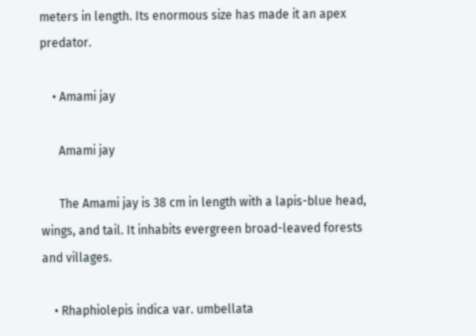meters in length. Its enormous size has made it an apex predator.

    • Amami jay

      Amami jay

      The Amami jay is 38 cm in length with a lapis-blue head, wings, and tail. It inhabits evergreen broad-leaved forests and villages.

    • Rhaphiolepis indica var. umbellata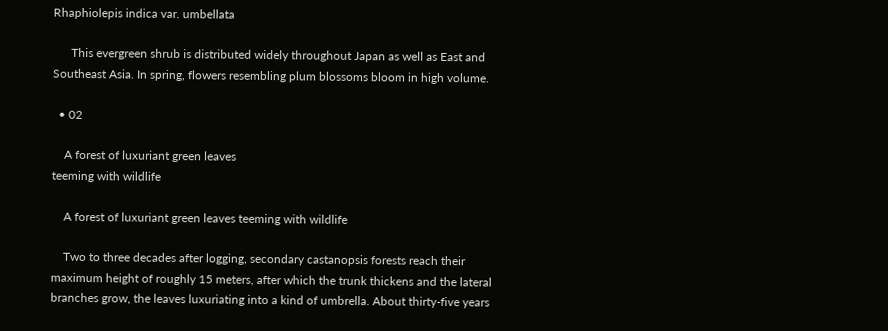Rhaphiolepis indica var. umbellata

      This evergreen shrub is distributed widely throughout Japan as well as East and Southeast Asia. In spring, flowers resembling plum blossoms bloom in high volume.

  • 02

    A forest of luxuriant green leaves
teeming with wildlife

    A forest of luxuriant green leaves teeming with wildlife

    Two to three decades after logging, secondary castanopsis forests reach their maximum height of roughly 15 meters, after which the trunk thickens and the lateral branches grow, the leaves luxuriating into a kind of umbrella. About thirty-five years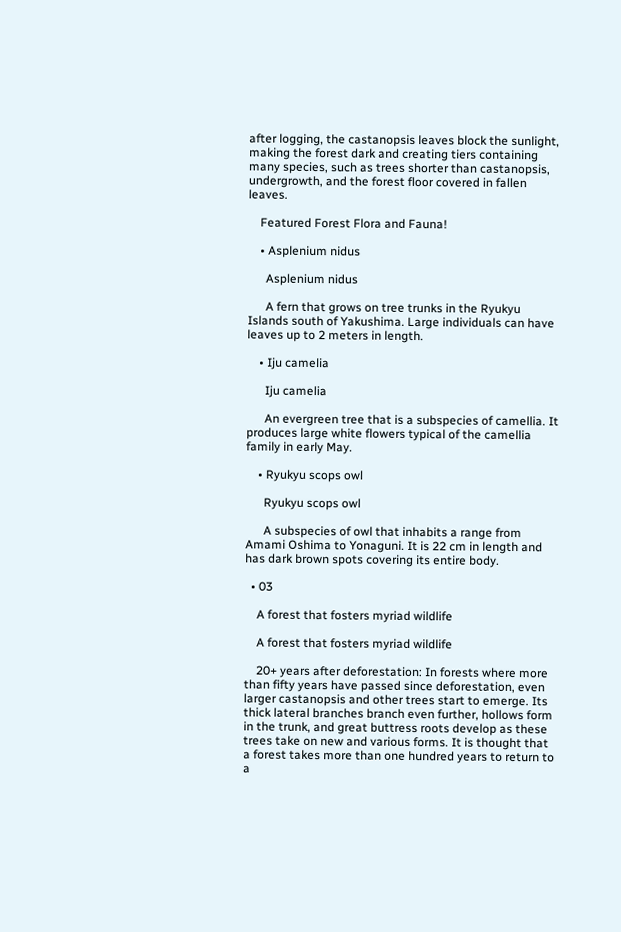after logging, the castanopsis leaves block the sunlight, making the forest dark and creating tiers containing many species, such as trees shorter than castanopsis, undergrowth, and the forest floor covered in fallen leaves.

    Featured Forest Flora and Fauna!

    • Asplenium nidus

      Asplenium nidus

      A fern that grows on tree trunks in the Ryukyu Islands south of Yakushima. Large individuals can have leaves up to 2 meters in length.

    • Iju camelia

      Iju camelia

      An evergreen tree that is a subspecies of camellia. It produces large white flowers typical of the camellia family in early May.

    • Ryukyu scops owl

      Ryukyu scops owl

      A subspecies of owl that inhabits a range from Amami Oshima to Yonaguni. It is 22 cm in length and has dark brown spots covering its entire body.

  • 03

    A forest that fosters myriad wildlife

    A forest that fosters myriad wildlife

    20+ years after deforestation: In forests where more than fifty years have passed since deforestation, even larger castanopsis and other trees start to emerge. Its thick lateral branches branch even further, hollows form in the trunk, and great buttress roots develop as these trees take on new and various forms. It is thought that a forest takes more than one hundred years to return to a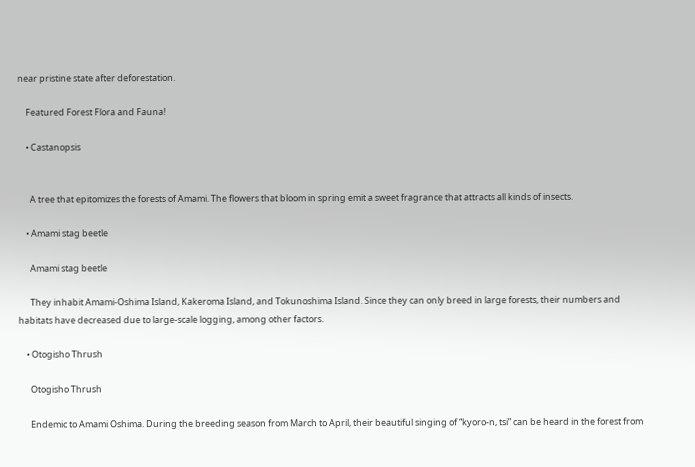near pristine state after deforestation.

    Featured Forest Flora and Fauna!

    • Castanopsis


      A tree that epitomizes the forests of Amami. The flowers that bloom in spring emit a sweet fragrance that attracts all kinds of insects.

    • Amami stag beetle

      Amami stag beetle

      They inhabit Amami-Oshima Island, Kakeroma Island, and Tokunoshima Island. Since they can only breed in large forests, their numbers and habitats have decreased due to large-scale logging, among other factors.

    • Otogisho Thrush

      Otogisho Thrush

      Endemic to Amami Oshima. During the breeding season from March to April, their beautiful singing of “kyoro-n, tsi” can be heard in the forest from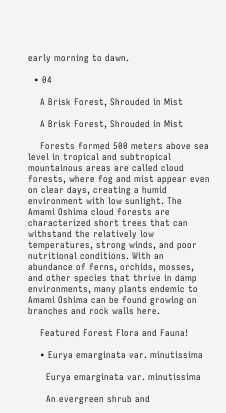early morning to dawn.

  • 04

    A Brisk Forest, Shrouded in Mist

    A Brisk Forest, Shrouded in Mist

    Forests formed 500 meters above sea level in tropical and subtropical mountainous areas are called cloud forests, where fog and mist appear even on clear days, creating a humid environment with low sunlight. The Amami Oshima cloud forests are characterized short trees that can withstand the relatively low temperatures, strong winds, and poor nutritional conditions. With an abundance of ferns, orchids, mosses, and other species that thrive in damp environments, many plants endemic to Amami Oshima can be found growing on branches and rock walls here.

    Featured Forest Flora and Fauna!

    • Eurya emarginata var. minutissima

      Eurya emarginata var. minutissima

      An evergreen shrub and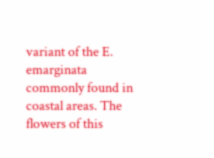variant of the E. emarginata commonly found in coastal areas. The flowers of this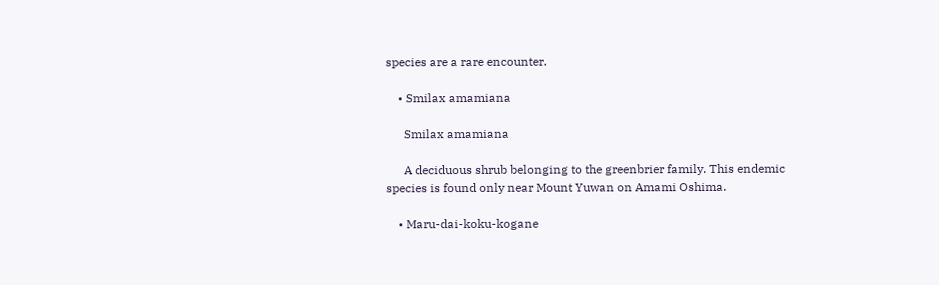species are a rare encounter.

    • Smilax amamiana

      Smilax amamiana

      A deciduous shrub belonging to the greenbrier family. This endemic species is found only near Mount Yuwan on Amami Oshima.

    • Maru-dai-koku-kogane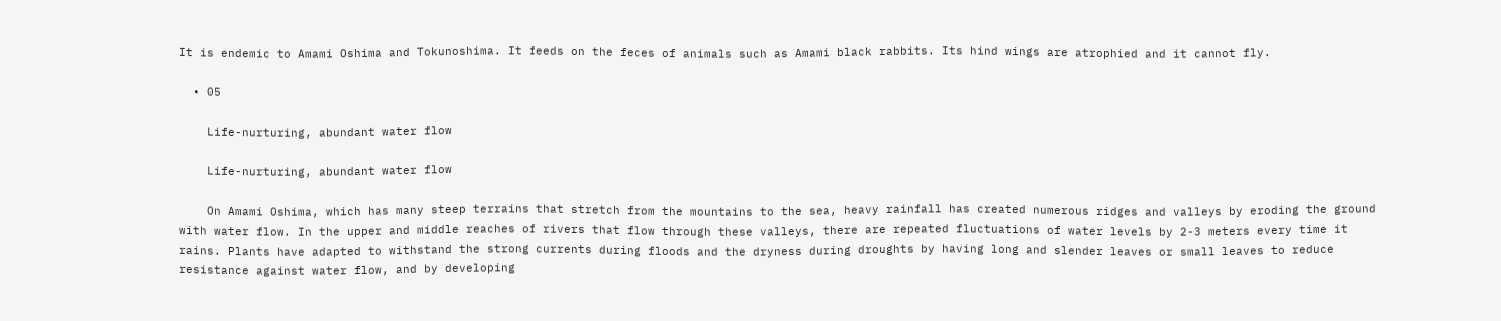It is endemic to Amami Oshima and Tokunoshima. It feeds on the feces of animals such as Amami black rabbits. Its hind wings are atrophied and it cannot fly.

  • 05

    Life-nurturing, abundant water flow

    Life-nurturing, abundant water flow

    On Amami Oshima, which has many steep terrains that stretch from the mountains to the sea, heavy rainfall has created numerous ridges and valleys by eroding the ground with water flow. In the upper and middle reaches of rivers that flow through these valleys, there are repeated fluctuations of water levels by 2-3 meters every time it rains. Plants have adapted to withstand the strong currents during floods and the dryness during droughts by having long and slender leaves or small leaves to reduce resistance against water flow, and by developing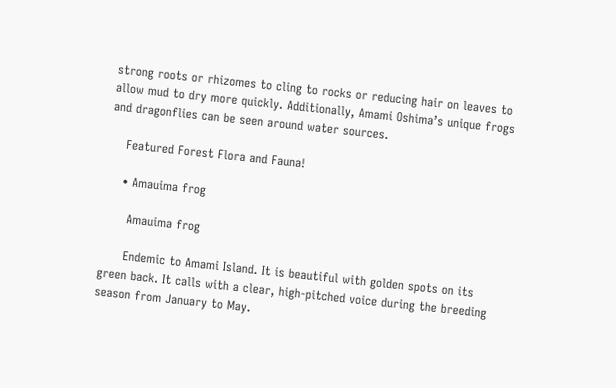strong roots or rhizomes to cling to rocks or reducing hair on leaves to allow mud to dry more quickly. Additionally, Amami Oshima’s unique frogs and dragonflies can be seen around water sources.

    Featured Forest Flora and Fauna!

    • Amauima frog

      Amauima frog

      Endemic to Amami Island. It is beautiful with golden spots on its green back. It calls with a clear, high-pitched voice during the breeding season from January to May.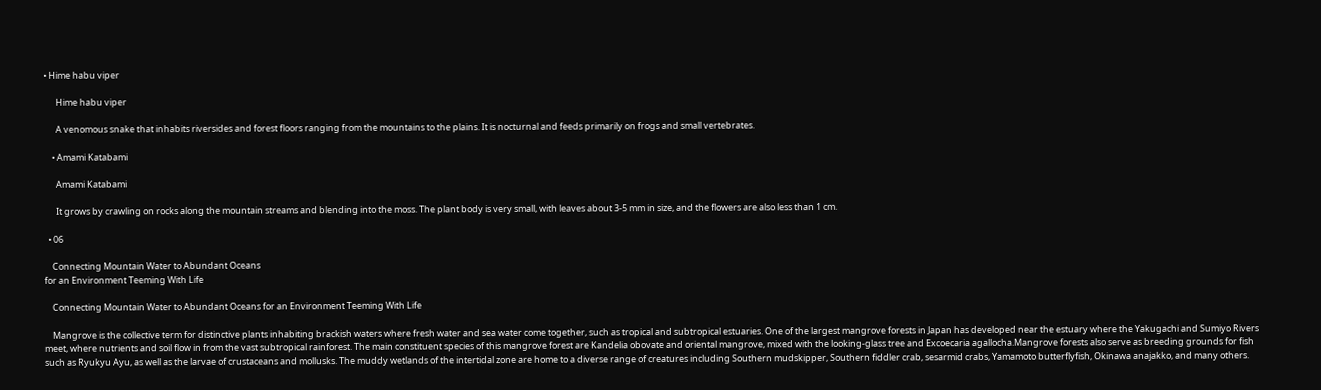• Hime habu viper

      Hime habu viper

      A venomous snake that inhabits riversides and forest floors ranging from the mountains to the plains. It is nocturnal and feeds primarily on frogs and small vertebrates.

    • Amami Katabami

      Amami Katabami

      It grows by crawling on rocks along the mountain streams and blending into the moss. The plant body is very small, with leaves about 3-5 mm in size, and the flowers are also less than 1 cm.

  • 06

    Connecting Mountain Water to Abundant Oceans
for an Environment Teeming With Life

    Connecting Mountain Water to Abundant Oceans for an Environment Teeming With Life

    Mangrove is the collective term for distinctive plants inhabiting brackish waters where fresh water and sea water come together, such as tropical and subtropical estuaries. One of the largest mangrove forests in Japan has developed near the estuary where the Yakugachi and Sumiyo Rivers meet, where nutrients and soil flow in from the vast subtropical rainforest. The main constituent species of this mangrove forest are Kandelia obovate and oriental mangrove, mixed with the looking-glass tree and Excoecaria agallocha.Mangrove forests also serve as breeding grounds for fish such as Ryukyu Ayu, as well as the larvae of crustaceans and mollusks. The muddy wetlands of the intertidal zone are home to a diverse range of creatures including Southern mudskipper, Southern fiddler crab, sesarmid crabs, Yamamoto butterflyfish, Okinawa anajakko, and many others.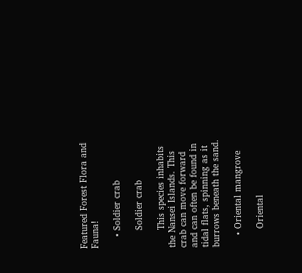Featured Forest Flora and Fauna!

    • Soldier crab

      Soldier crab

      This species inhabits the Nansei Islands. This crab can move forward and can often be found in tidal flats, spinning as it burrows beneath the sand.

    • Oriental mangrove

      Oriental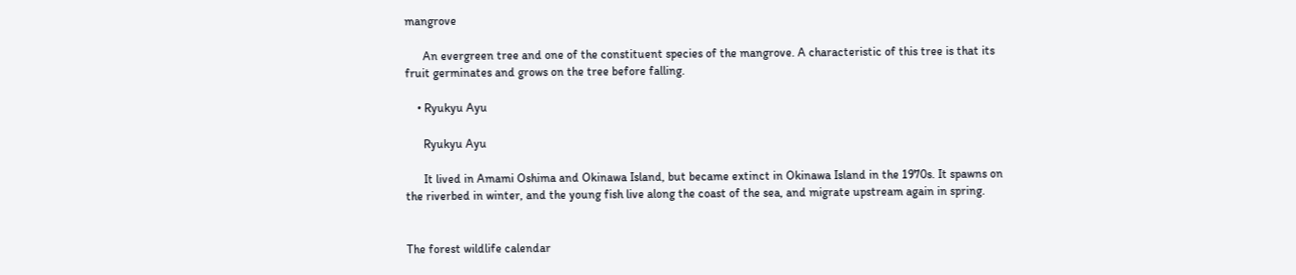mangrove

      An evergreen tree and one of the constituent species of the mangrove. A characteristic of this tree is that its fruit germinates and grows on the tree before falling.

    • Ryukyu Ayu

      Ryukyu Ayu

      It lived in Amami Oshima and Okinawa Island, but became extinct in Okinawa Island in the 1970s. It spawns on the riverbed in winter, and the young fish live along the coast of the sea, and migrate upstream again in spring.


The forest wildlife calendar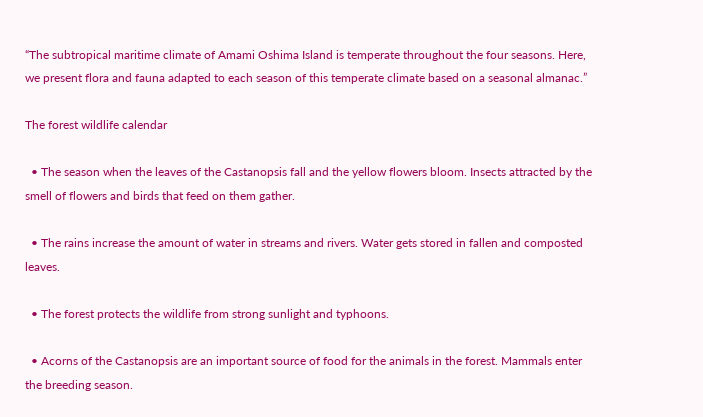“The subtropical maritime climate of Amami Oshima Island is temperate throughout the four seasons. Here, we present flora and fauna adapted to each season of this temperate climate based on a seasonal almanac.”

The forest wildlife calendar

  • The season when the leaves of the Castanopsis fall and the yellow flowers bloom. Insects attracted by the smell of flowers and birds that feed on them gather.

  • The rains increase the amount of water in streams and rivers. Water gets stored in fallen and composted leaves.

  • The forest protects the wildlife from strong sunlight and typhoons.

  • Acorns of the Castanopsis are an important source of food for the animals in the forest. Mammals enter the breeding season.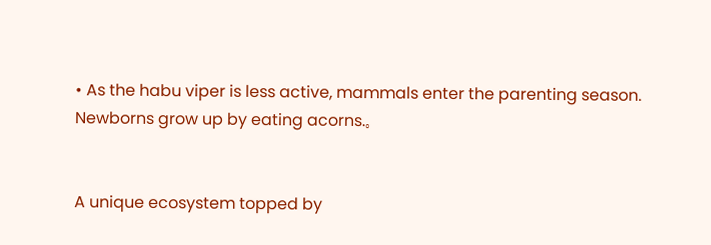• As the habu viper is less active, mammals enter the parenting season. Newborns grow up by eating acorns.。


A unique ecosystem topped by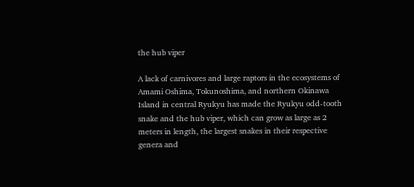the hub viper

A lack of carnivores and large raptors in the ecosystems of Amami Oshima, Tokunoshima, and northern Okinawa Island in central Ryukyu has made the Ryukyu odd-tooth snake and the hub viper, which can grow as large as 2 meters in length, the largest snakes in their respective genera and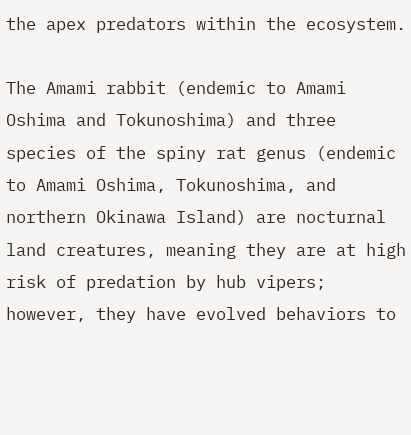the apex predators within the ecosystem.

The Amami rabbit (endemic to Amami Oshima and Tokunoshima) and three species of the spiny rat genus (endemic to Amami Oshima, Tokunoshima, and northern Okinawa Island) are nocturnal land creatures, meaning they are at high risk of predation by hub vipers; however, they have evolved behaviors to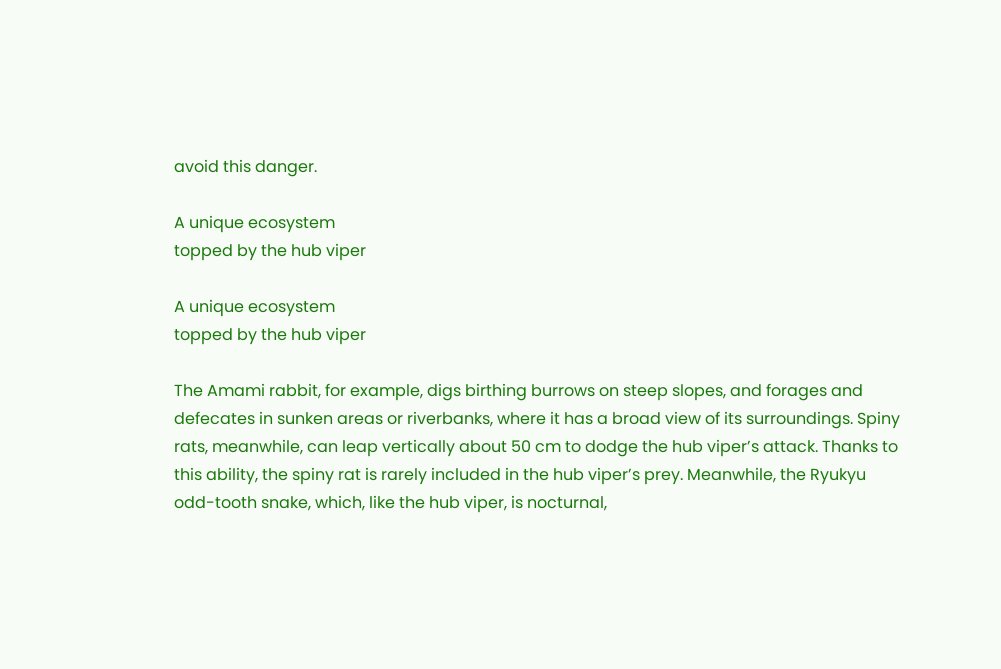avoid this danger.

A unique ecosystem
topped by the hub viper

A unique ecosystem
topped by the hub viper

The Amami rabbit, for example, digs birthing burrows on steep slopes, and forages and defecates in sunken areas or riverbanks, where it has a broad view of its surroundings. Spiny rats, meanwhile, can leap vertically about 50 cm to dodge the hub viper’s attack. Thanks to this ability, the spiny rat is rarely included in the hub viper’s prey. Meanwhile, the Ryukyu odd-tooth snake, which, like the hub viper, is nocturnal,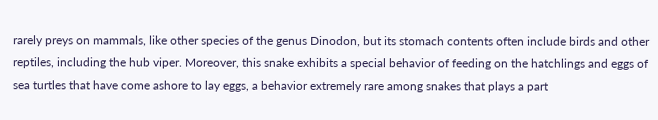rarely preys on mammals, like other species of the genus Dinodon, but its stomach contents often include birds and other reptiles, including the hub viper. Moreover, this snake exhibits a special behavior of feeding on the hatchlings and eggs of sea turtles that have come ashore to lay eggs, a behavior extremely rare among snakes that plays a part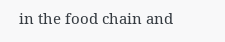in the food chain and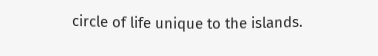circle of life unique to the islands.